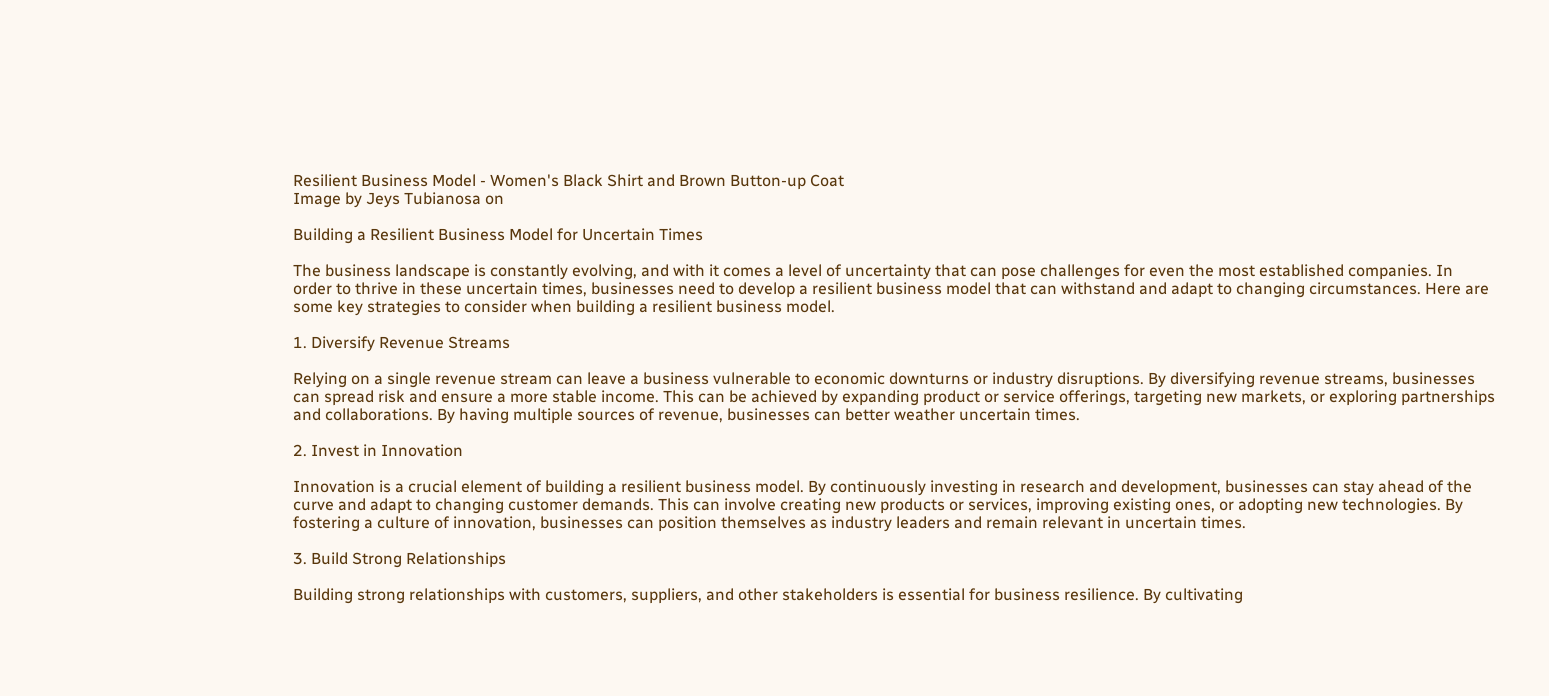Resilient Business Model - Women's Black Shirt and Brown Button-up Coat
Image by Jeys Tubianosa on

Building a Resilient Business Model for Uncertain Times

The business landscape is constantly evolving, and with it comes a level of uncertainty that can pose challenges for even the most established companies. In order to thrive in these uncertain times, businesses need to develop a resilient business model that can withstand and adapt to changing circumstances. Here are some key strategies to consider when building a resilient business model.

1. Diversify Revenue Streams

Relying on a single revenue stream can leave a business vulnerable to economic downturns or industry disruptions. By diversifying revenue streams, businesses can spread risk and ensure a more stable income. This can be achieved by expanding product or service offerings, targeting new markets, or exploring partnerships and collaborations. By having multiple sources of revenue, businesses can better weather uncertain times.

2. Invest in Innovation

Innovation is a crucial element of building a resilient business model. By continuously investing in research and development, businesses can stay ahead of the curve and adapt to changing customer demands. This can involve creating new products or services, improving existing ones, or adopting new technologies. By fostering a culture of innovation, businesses can position themselves as industry leaders and remain relevant in uncertain times.

3. Build Strong Relationships

Building strong relationships with customers, suppliers, and other stakeholders is essential for business resilience. By cultivating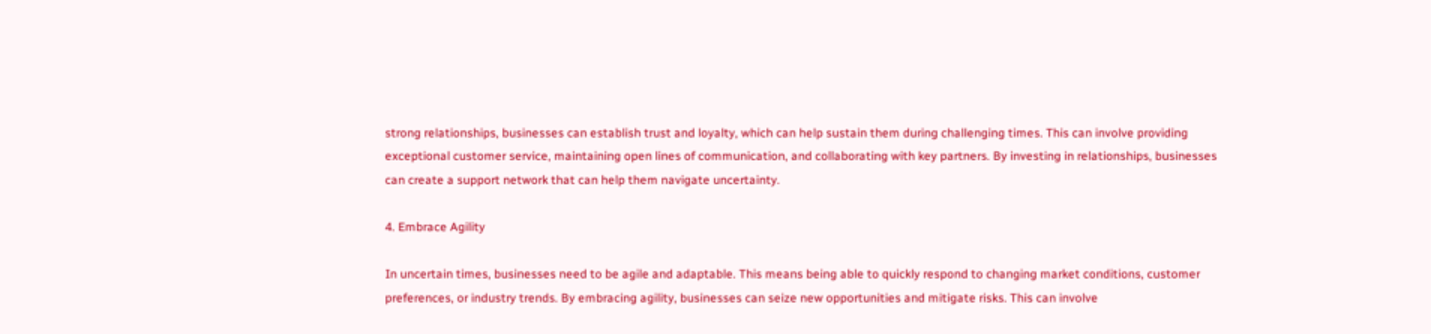strong relationships, businesses can establish trust and loyalty, which can help sustain them during challenging times. This can involve providing exceptional customer service, maintaining open lines of communication, and collaborating with key partners. By investing in relationships, businesses can create a support network that can help them navigate uncertainty.

4. Embrace Agility

In uncertain times, businesses need to be agile and adaptable. This means being able to quickly respond to changing market conditions, customer preferences, or industry trends. By embracing agility, businesses can seize new opportunities and mitigate risks. This can involve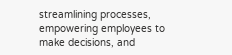streamlining processes, empowering employees to make decisions, and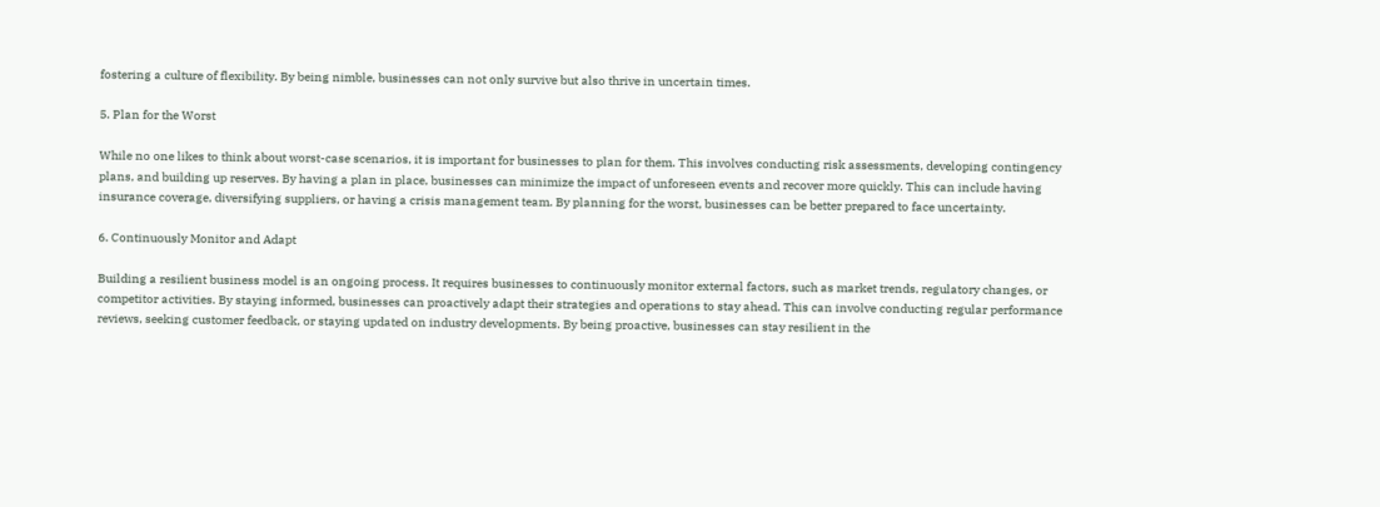fostering a culture of flexibility. By being nimble, businesses can not only survive but also thrive in uncertain times.

5. Plan for the Worst

While no one likes to think about worst-case scenarios, it is important for businesses to plan for them. This involves conducting risk assessments, developing contingency plans, and building up reserves. By having a plan in place, businesses can minimize the impact of unforeseen events and recover more quickly. This can include having insurance coverage, diversifying suppliers, or having a crisis management team. By planning for the worst, businesses can be better prepared to face uncertainty.

6. Continuously Monitor and Adapt

Building a resilient business model is an ongoing process. It requires businesses to continuously monitor external factors, such as market trends, regulatory changes, or competitor activities. By staying informed, businesses can proactively adapt their strategies and operations to stay ahead. This can involve conducting regular performance reviews, seeking customer feedback, or staying updated on industry developments. By being proactive, businesses can stay resilient in the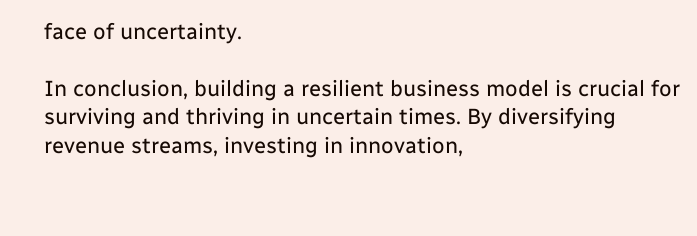face of uncertainty.

In conclusion, building a resilient business model is crucial for surviving and thriving in uncertain times. By diversifying revenue streams, investing in innovation,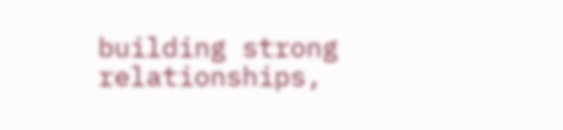building strong relationships,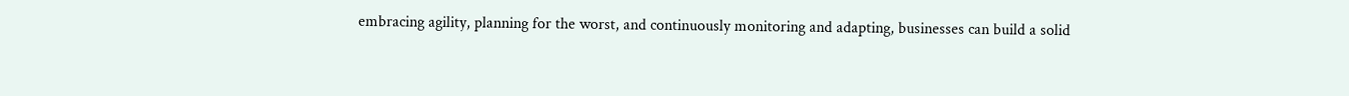embracing agility, planning for the worst, and continuously monitoring and adapting, businesses can build a solid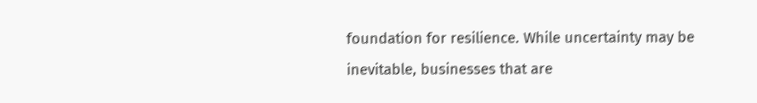foundation for resilience. While uncertainty may be inevitable, businesses that are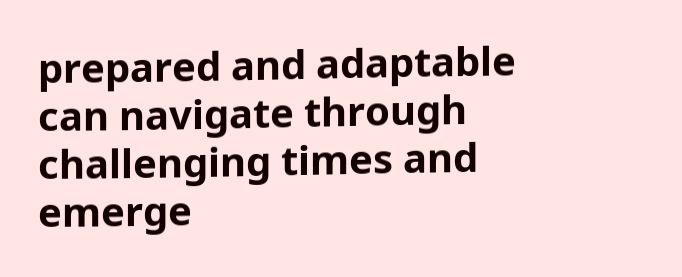prepared and adaptable can navigate through challenging times and emerge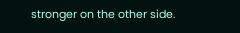stronger on the other side.